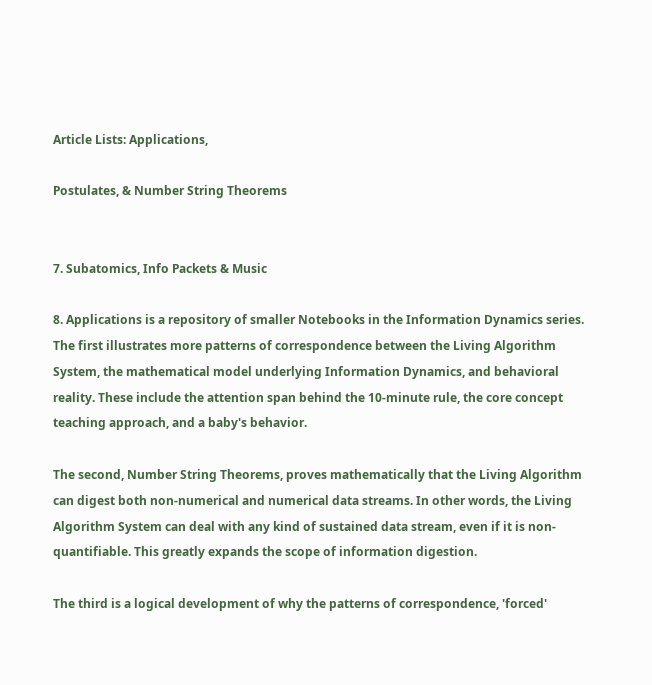Article Lists: Applications,

Postulates, & Number String Theorems


7. Subatomics, Info Packets & Music

8. Applications is a repository of smaller Notebooks in the Information Dynamics series. The first illustrates more patterns of correspondence between the Living Algorithm System, the mathematical model underlying Information Dynamics, and behavioral reality. These include the attention span behind the 10-minute rule, the core concept teaching approach, and a baby's behavior.

The second, Number String Theorems, proves mathematically that the Living Algorithm can digest both non-numerical and numerical data streams. In other words, the Living Algorithm System can deal with any kind of sustained data stream, even if it is non-quantifiable. This greatly expands the scope of information digestion.

The third is a logical development of why the patterns of correspondence, 'forced'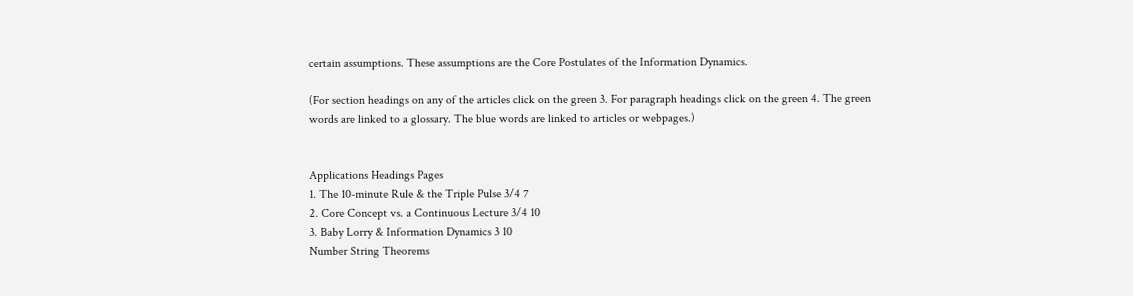certain assumptions. These assumptions are the Core Postulates of the Information Dynamics.

(For section headings on any of the articles click on the green 3. For paragraph headings click on the green 4. The green words are linked to a glossary. The blue words are linked to articles or webpages.)


Applications Headings Pages
1. The 10-minute Rule & the Triple Pulse 3/4 7
2. Core Concept vs. a Continuous Lecture 3/4 10
3. Baby Lorry & Information Dynamics 3 10
Number String Theorems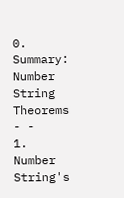0. Summary: Number String Theorems - -
1. Number String's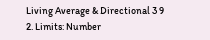Living Average & Directional 3 9
2. Limits: Number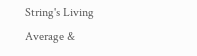String's Living Average &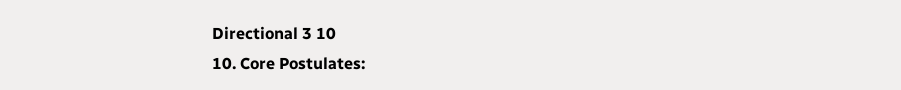Directional 3 10
10. Core Postulates: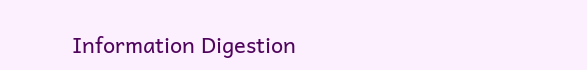Information Digestion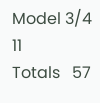Model 3/4 11
Totals   57